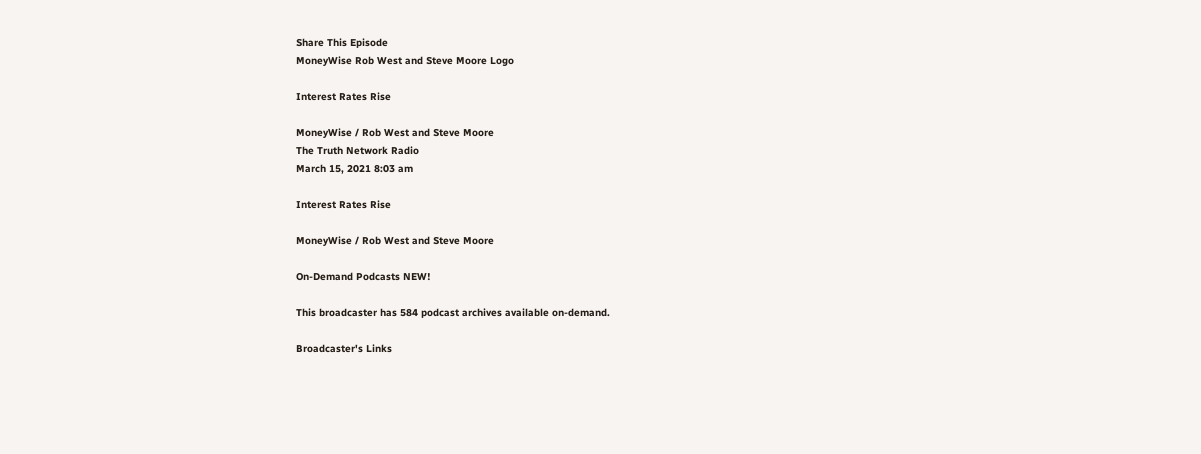Share This Episode
MoneyWise Rob West and Steve Moore Logo

Interest Rates Rise

MoneyWise / Rob West and Steve Moore
The Truth Network Radio
March 15, 2021 8:03 am

Interest Rates Rise

MoneyWise / Rob West and Steve Moore

On-Demand Podcasts NEW!

This broadcaster has 584 podcast archives available on-demand.

Broadcaster's Links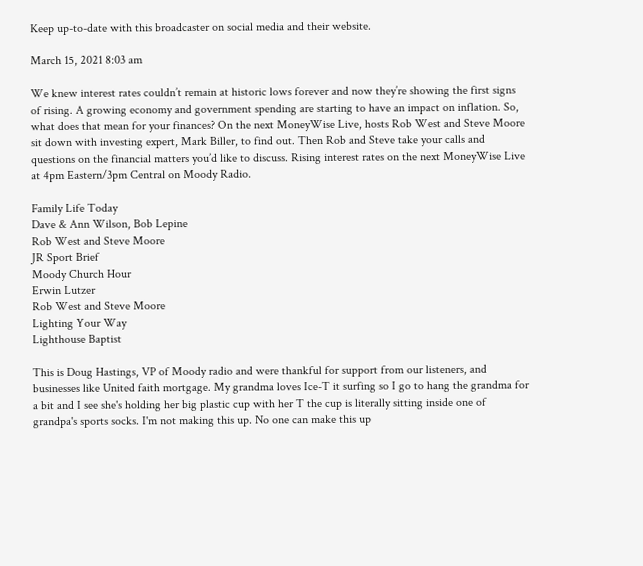Keep up-to-date with this broadcaster on social media and their website.

March 15, 2021 8:03 am

We knew interest rates couldn’t remain at historic lows forever and now they’re showing the first signs of rising. A growing economy and government spending are starting to have an impact on inflation. So, what does that mean for your finances? On the next MoneyWise Live, hosts Rob West and Steve Moore sit down with investing expert, Mark Biller, to find out. Then Rob and Steve take your calls and questions on the financial matters you’d like to discuss. Rising interest rates on the next MoneyWise Live at 4pm Eastern/3pm Central on Moody Radio.

Family Life Today
Dave & Ann Wilson, Bob Lepine
Rob West and Steve Moore
JR Sport Brief
Moody Church Hour
Erwin Lutzer
Rob West and Steve Moore
Lighting Your Way
Lighthouse Baptist

This is Doug Hastings, VP of Moody radio and were thankful for support from our listeners, and businesses like United faith mortgage. My grandma loves Ice-T it surfing so I go to hang the grandma for a bit and I see she's holding her big plastic cup with her T the cup is literally sitting inside one of grandpa's sports socks. I'm not making this up. No one can make this up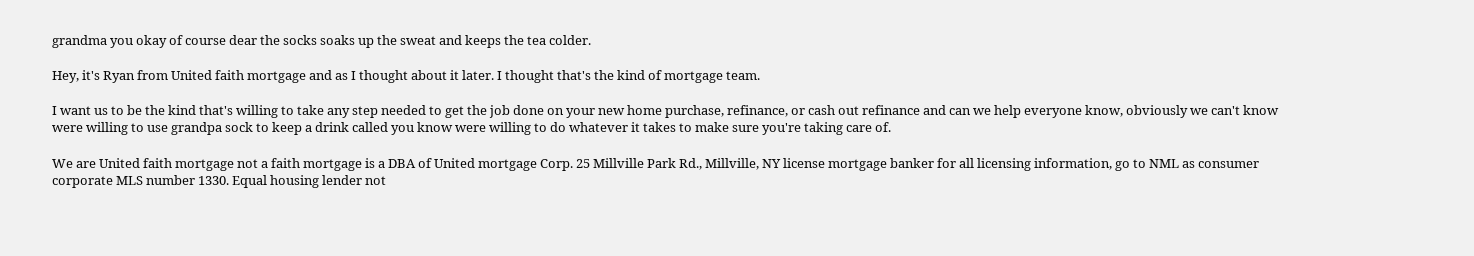grandma you okay of course dear the socks soaks up the sweat and keeps the tea colder.

Hey, it's Ryan from United faith mortgage and as I thought about it later. I thought that's the kind of mortgage team.

I want us to be the kind that's willing to take any step needed to get the job done on your new home purchase, refinance, or cash out refinance and can we help everyone know, obviously we can't know were willing to use grandpa sock to keep a drink called you know were willing to do whatever it takes to make sure you're taking care of.

We are United faith mortgage not a faith mortgage is a DBA of United mortgage Corp. 25 Millville Park Rd., Millville, NY license mortgage banker for all licensing information, go to NML as consumer corporate MLS number 1330. Equal housing lender not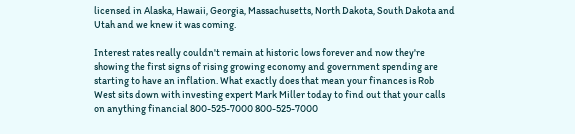licensed in Alaska, Hawaii, Georgia, Massachusetts, North Dakota, South Dakota and Utah and we knew it was coming.

Interest rates really couldn't remain at historic lows forever and now they're showing the first signs of rising growing economy and government spending are starting to have an inflation. What exactly does that mean your finances is Rob West sits down with investing expert Mark Miller today to find out that your calls on anything financial 800-525-7000 800-525-7000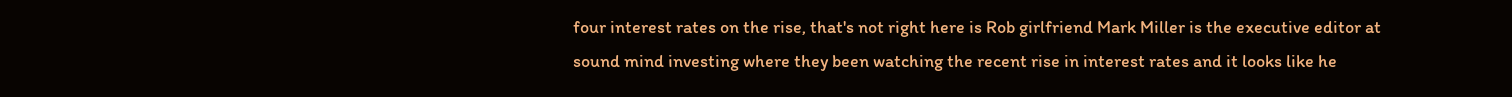four interest rates on the rise, that's not right here is Rob girlfriend Mark Miller is the executive editor at sound mind investing where they been watching the recent rise in interest rates and it looks like he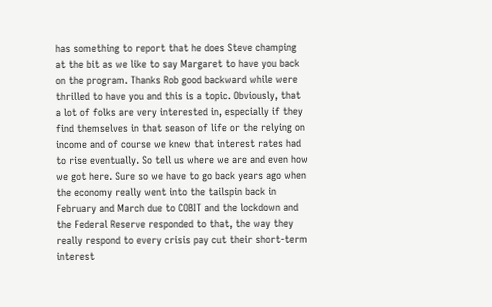has something to report that he does Steve champing at the bit as we like to say Margaret to have you back on the program. Thanks Rob good backward while were thrilled to have you and this is a topic. Obviously, that a lot of folks are very interested in, especially if they find themselves in that season of life or the relying on income and of course we knew that interest rates had to rise eventually. So tell us where we are and even how we got here. Sure so we have to go back years ago when the economy really went into the tailspin back in February and March due to COBIT and the lockdown and the Federal Reserve responded to that, the way they really respond to every crisis pay cut their short-term interest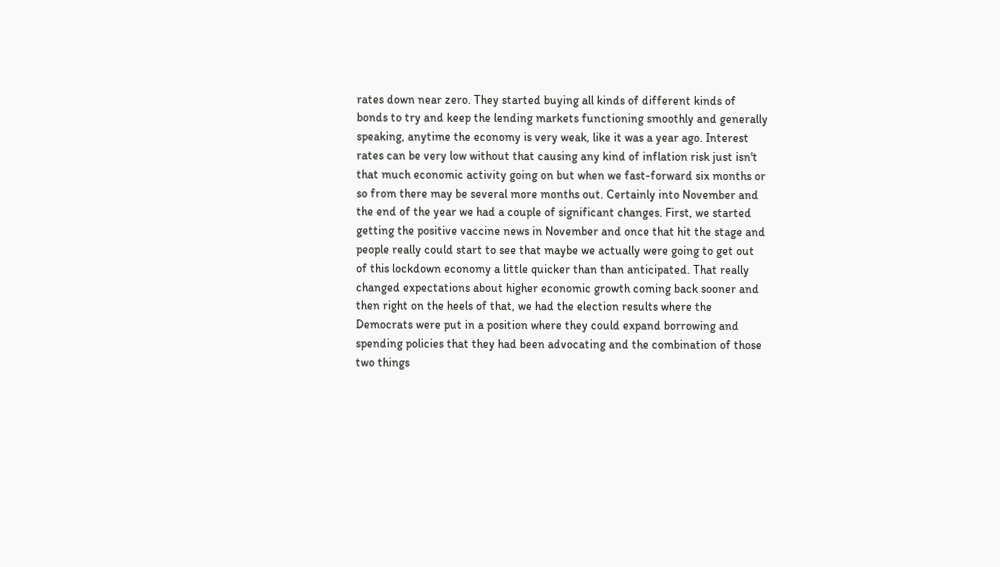rates down near zero. They started buying all kinds of different kinds of bonds to try and keep the lending markets functioning smoothly and generally speaking, anytime the economy is very weak, like it was a year ago. Interest rates can be very low without that causing any kind of inflation risk just isn't that much economic activity going on but when we fast-forward six months or so from there may be several more months out. Certainly into November and the end of the year we had a couple of significant changes. First, we started getting the positive vaccine news in November and once that hit the stage and people really could start to see that maybe we actually were going to get out of this lockdown economy a little quicker than than anticipated. That really changed expectations about higher economic growth coming back sooner and then right on the heels of that, we had the election results where the Democrats were put in a position where they could expand borrowing and spending policies that they had been advocating and the combination of those two things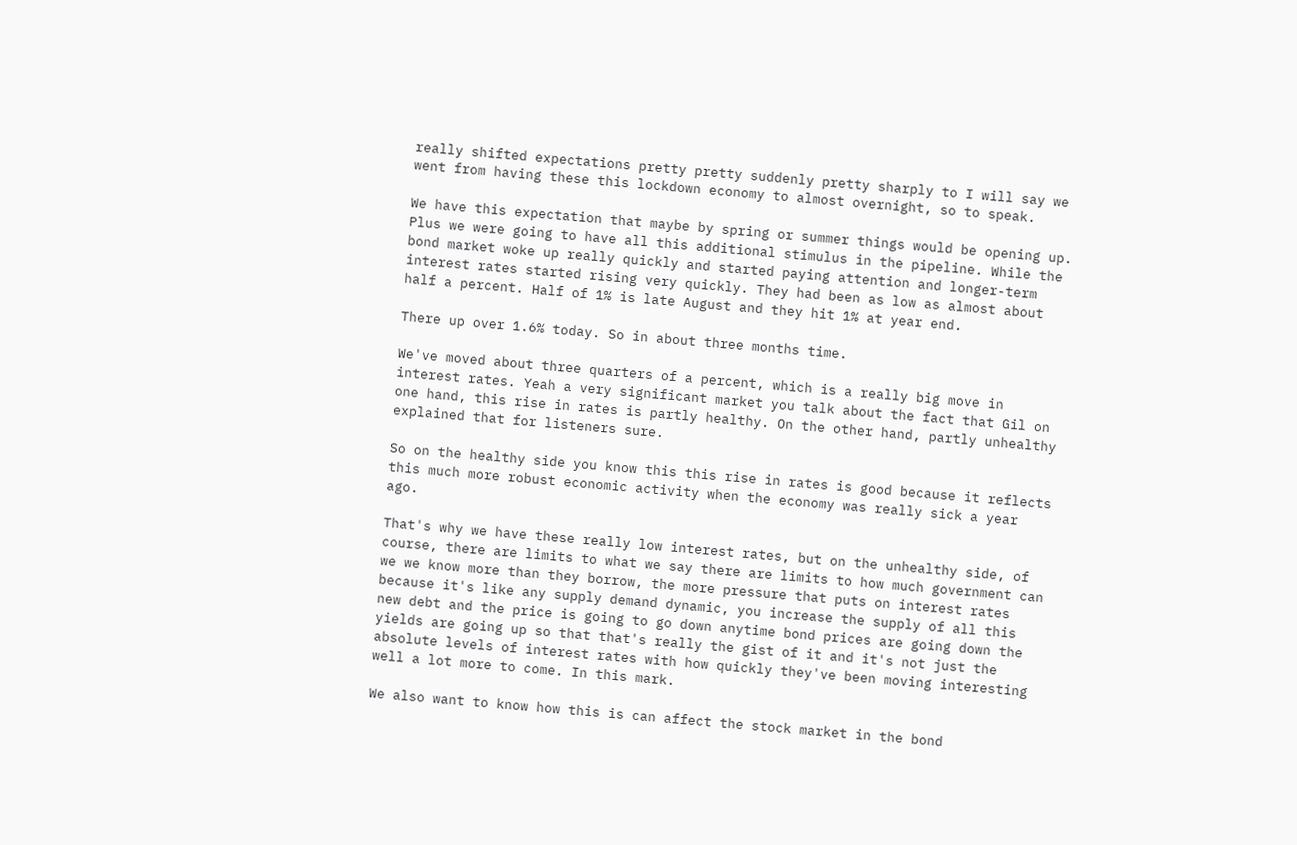really shifted expectations pretty pretty suddenly pretty sharply to I will say we went from having these this lockdown economy to almost overnight, so to speak.

We have this expectation that maybe by spring or summer things would be opening up. Plus we were going to have all this additional stimulus in the pipeline. While the bond market woke up really quickly and started paying attention and longer-term interest rates started rising very quickly. They had been as low as almost about half a percent. Half of 1% is late August and they hit 1% at year end.

There up over 1.6% today. So in about three months time.

We've moved about three quarters of a percent, which is a really big move in interest rates. Yeah a very significant market you talk about the fact that Gil on one hand, this rise in rates is partly healthy. On the other hand, partly unhealthy explained that for listeners sure.

So on the healthy side you know this this rise in rates is good because it reflects this much more robust economic activity when the economy was really sick a year ago.

That's why we have these really low interest rates, but on the unhealthy side, of course, there are limits to what we say there are limits to how much government can we we know more than they borrow, the more pressure that puts on interest rates because it's like any supply demand dynamic, you increase the supply of all this new debt and the price is going to go down anytime bond prices are going down the yields are going up so that that's really the gist of it and it's not just the absolute levels of interest rates with how quickly they've been moving interesting well a lot more to come. In this mark.

We also want to know how this is can affect the stock market in the bond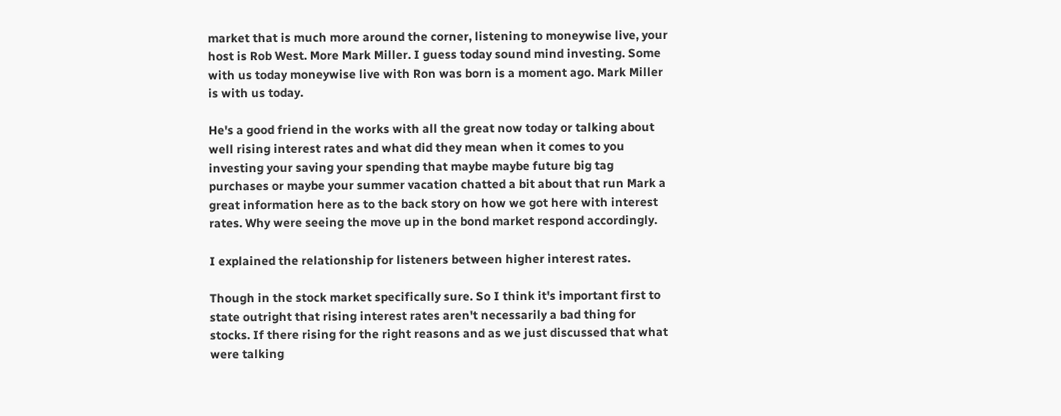market that is much more around the corner, listening to moneywise live, your host is Rob West. More Mark Miller. I guess today sound mind investing. Some with us today moneywise live with Ron was born is a moment ago. Mark Miller is with us today.

He's a good friend in the works with all the great now today or talking about well rising interest rates and what did they mean when it comes to you investing your saving your spending that maybe maybe future big tag purchases or maybe your summer vacation chatted a bit about that run Mark a great information here as to the back story on how we got here with interest rates. Why were seeing the move up in the bond market respond accordingly.

I explained the relationship for listeners between higher interest rates.

Though in the stock market specifically sure. So I think it's important first to state outright that rising interest rates aren't necessarily a bad thing for stocks. If there rising for the right reasons and as we just discussed that what were talking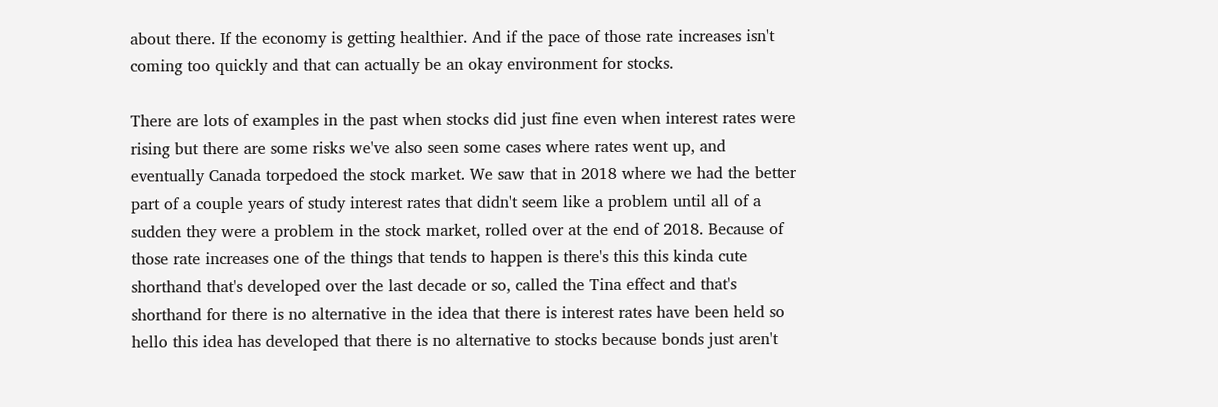about there. If the economy is getting healthier. And if the pace of those rate increases isn't coming too quickly and that can actually be an okay environment for stocks.

There are lots of examples in the past when stocks did just fine even when interest rates were rising but there are some risks we've also seen some cases where rates went up, and eventually Canada torpedoed the stock market. We saw that in 2018 where we had the better part of a couple years of study interest rates that didn't seem like a problem until all of a sudden they were a problem in the stock market, rolled over at the end of 2018. Because of those rate increases one of the things that tends to happen is there's this this kinda cute shorthand that's developed over the last decade or so, called the Tina effect and that's shorthand for there is no alternative in the idea that there is interest rates have been held so hello this idea has developed that there is no alternative to stocks because bonds just aren't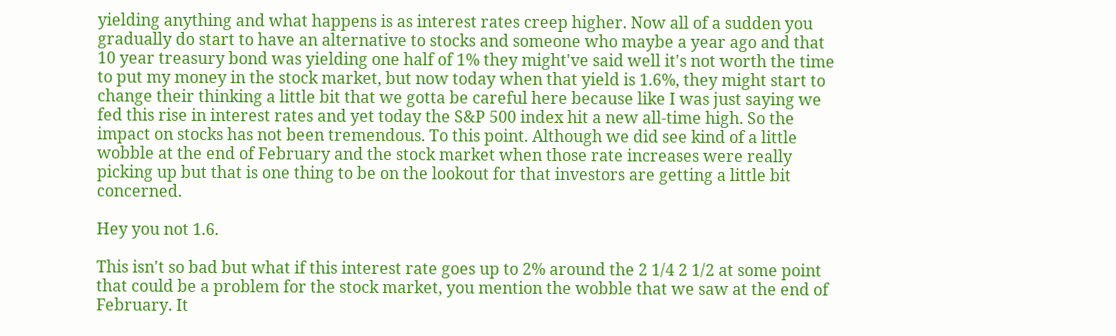yielding anything and what happens is as interest rates creep higher. Now all of a sudden you gradually do start to have an alternative to stocks and someone who maybe a year ago and that 10 year treasury bond was yielding one half of 1% they might've said well it's not worth the time to put my money in the stock market, but now today when that yield is 1.6%, they might start to change their thinking a little bit that we gotta be careful here because like I was just saying we fed this rise in interest rates and yet today the S&P 500 index hit a new all-time high. So the impact on stocks has not been tremendous. To this point. Although we did see kind of a little wobble at the end of February and the stock market when those rate increases were really picking up but that is one thing to be on the lookout for that investors are getting a little bit concerned.

Hey you not 1.6.

This isn't so bad but what if this interest rate goes up to 2% around the 2 1/4 2 1/2 at some point that could be a problem for the stock market, you mention the wobble that we saw at the end of February. It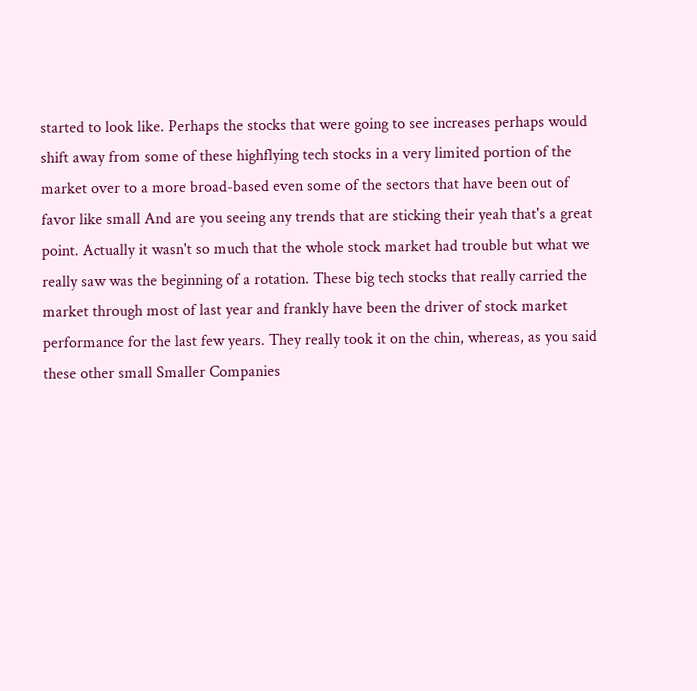started to look like. Perhaps the stocks that were going to see increases perhaps would shift away from some of these highflying tech stocks in a very limited portion of the market over to a more broad-based even some of the sectors that have been out of favor like small And are you seeing any trends that are sticking their yeah that's a great point. Actually it wasn't so much that the whole stock market had trouble but what we really saw was the beginning of a rotation. These big tech stocks that really carried the market through most of last year and frankly have been the driver of stock market performance for the last few years. They really took it on the chin, whereas, as you said these other small Smaller Companies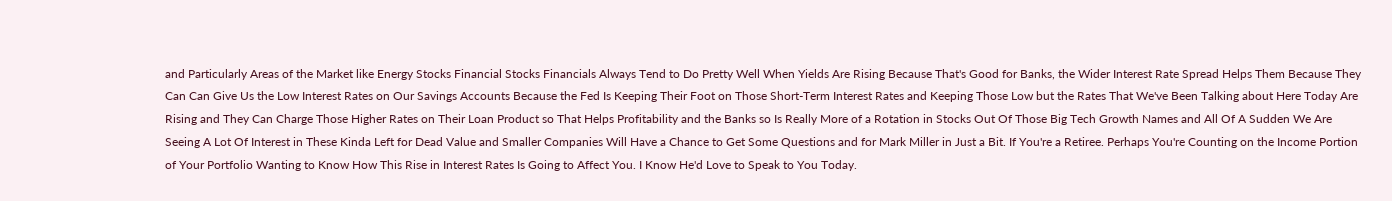and Particularly Areas of the Market like Energy Stocks Financial Stocks Financials Always Tend to Do Pretty Well When Yields Are Rising Because That's Good for Banks, the Wider Interest Rate Spread Helps Them Because They Can Can Give Us the Low Interest Rates on Our Savings Accounts Because the Fed Is Keeping Their Foot on Those Short-Term Interest Rates and Keeping Those Low but the Rates That We've Been Talking about Here Today Are Rising and They Can Charge Those Higher Rates on Their Loan Product so That Helps Profitability and the Banks so Is Really More of a Rotation in Stocks Out Of Those Big Tech Growth Names and All Of A Sudden We Are Seeing A Lot Of Interest in These Kinda Left for Dead Value and Smaller Companies Will Have a Chance to Get Some Questions and for Mark Miller in Just a Bit. If You're a Retiree. Perhaps You're Counting on the Income Portion of Your Portfolio Wanting to Know How This Rise in Interest Rates Is Going to Affect You. I Know He'd Love to Speak to You Today.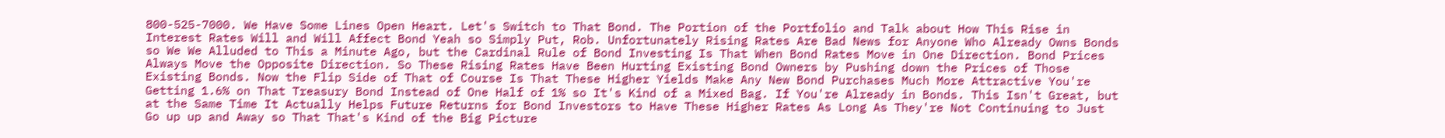800-525-7000. We Have Some Lines Open Heart. Let's Switch to That Bond. The Portion of the Portfolio and Talk about How This Rise in Interest Rates Will and Will Affect Bond Yeah so Simply Put, Rob. Unfortunately Rising Rates Are Bad News for Anyone Who Already Owns Bonds so We We Alluded to This a Minute Ago, but the Cardinal Rule of Bond Investing Is That When Bond Rates Move in One Direction. Bond Prices Always Move the Opposite Direction. So These Rising Rates Have Been Hurting Existing Bond Owners by Pushing down the Prices of Those Existing Bonds. Now the Flip Side of That of Course Is That These Higher Yields Make Any New Bond Purchases Much More Attractive You're Getting 1.6% on That Treasury Bond Instead of One Half of 1% so It's Kind of a Mixed Bag. If You're Already in Bonds. This Isn't Great, but at the Same Time It Actually Helps Future Returns for Bond Investors to Have These Higher Rates As Long As They're Not Continuing to Just Go up up and Away so That That's Kind of the Big Picture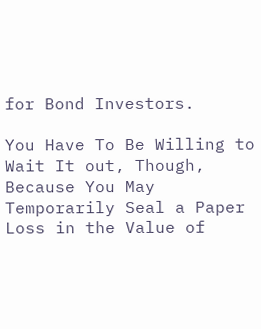for Bond Investors.

You Have To Be Willing to Wait It out, Though, Because You May Temporarily Seal a Paper Loss in the Value of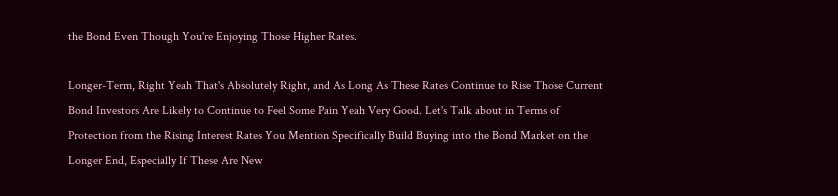the Bond Even Though You're Enjoying Those Higher Rates.

Longer-Term, Right Yeah That's Absolutely Right, and As Long As These Rates Continue to Rise Those Current Bond Investors Are Likely to Continue to Feel Some Pain Yeah Very Good. Let's Talk about in Terms of Protection from the Rising Interest Rates You Mention Specifically Build Buying into the Bond Market on the Longer End, Especially If These Are New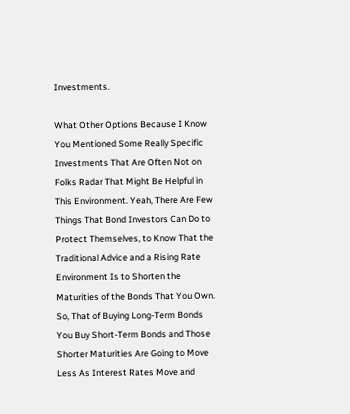Investments.

What Other Options Because I Know You Mentioned Some Really Specific Investments That Are Often Not on Folks Radar That Might Be Helpful in This Environment. Yeah, There Are Few Things That Bond Investors Can Do to Protect Themselves, to Know That the Traditional Advice and a Rising Rate Environment Is to Shorten the Maturities of the Bonds That You Own. So, That of Buying Long-Term Bonds You Buy Short-Term Bonds and Those Shorter Maturities Are Going to Move Less As Interest Rates Move and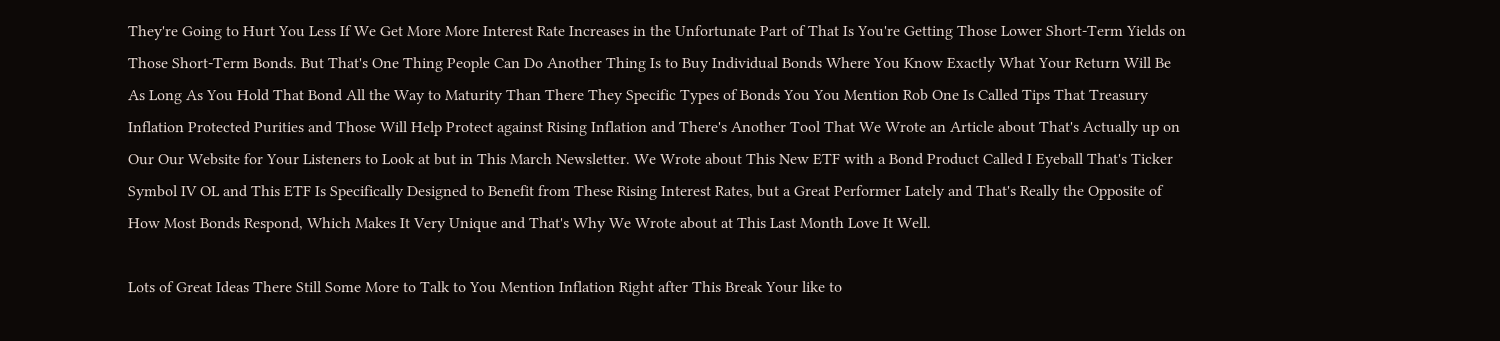They're Going to Hurt You Less If We Get More More Interest Rate Increases in the Unfortunate Part of That Is You're Getting Those Lower Short-Term Yields on Those Short-Term Bonds. But That's One Thing People Can Do Another Thing Is to Buy Individual Bonds Where You Know Exactly What Your Return Will Be As Long As You Hold That Bond All the Way to Maturity Than There They Specific Types of Bonds You You Mention Rob One Is Called Tips That Treasury Inflation Protected Purities and Those Will Help Protect against Rising Inflation and There's Another Tool That We Wrote an Article about That's Actually up on Our Our Website for Your Listeners to Look at but in This March Newsletter. We Wrote about This New ETF with a Bond Product Called I Eyeball That's Ticker Symbol IV OL and This ETF Is Specifically Designed to Benefit from These Rising Interest Rates, but a Great Performer Lately and That's Really the Opposite of How Most Bonds Respond, Which Makes It Very Unique and That's Why We Wrote about at This Last Month Love It Well.

Lots of Great Ideas There Still Some More to Talk to You Mention Inflation Right after This Break Your like to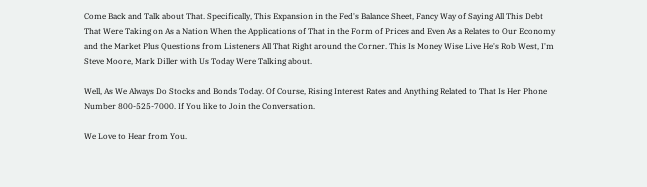Come Back and Talk about That. Specifically, This Expansion in the Fed's Balance Sheet, Fancy Way of Saying All This Debt That Were Taking on As a Nation When the Applications of That in the Form of Prices and Even As a Relates to Our Economy and the Market Plus Questions from Listeners All That Right around the Corner. This Is Money Wise Live He's Rob West, I'm Steve Moore, Mark Diller with Us Today Were Talking about.

Well, As We Always Do Stocks and Bonds Today. Of Course, Rising Interest Rates and Anything Related to That Is Her Phone Number 800-525-7000. If You like to Join the Conversation.

We Love to Hear from You.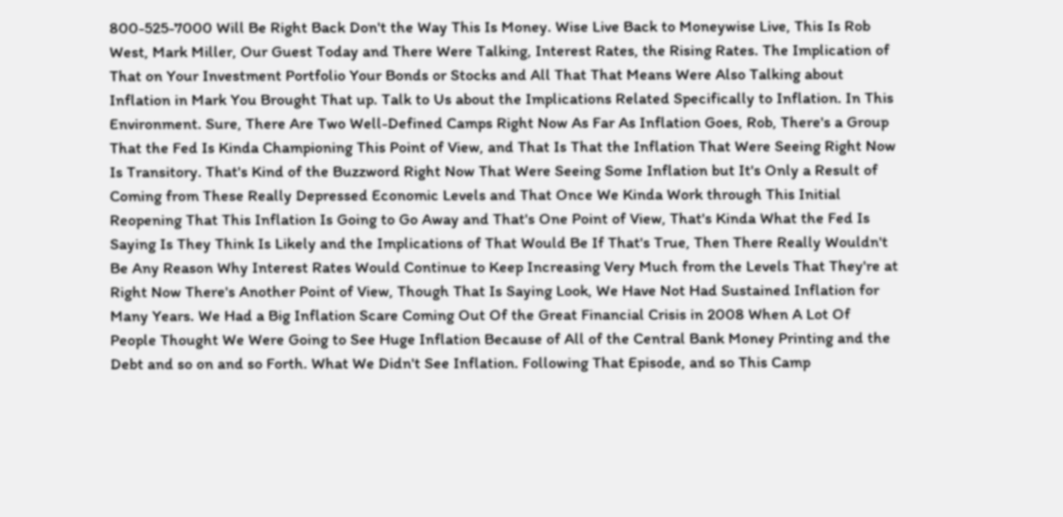800-525-7000 Will Be Right Back Don't the Way This Is Money. Wise Live Back to Moneywise Live, This Is Rob West, Mark Miller, Our Guest Today and There Were Talking, Interest Rates, the Rising Rates. The Implication of That on Your Investment Portfolio Your Bonds or Stocks and All That That Means Were Also Talking about Inflation in Mark You Brought That up. Talk to Us about the Implications Related Specifically to Inflation. In This Environment. Sure, There Are Two Well-Defined Camps Right Now As Far As Inflation Goes, Rob, There's a Group That the Fed Is Kinda Championing This Point of View, and That Is That the Inflation That Were Seeing Right Now Is Transitory. That's Kind of the Buzzword Right Now That Were Seeing Some Inflation but It's Only a Result of Coming from These Really Depressed Economic Levels and That Once We Kinda Work through This Initial Reopening That This Inflation Is Going to Go Away and That's One Point of View, That's Kinda What the Fed Is Saying Is They Think Is Likely and the Implications of That Would Be If That's True, Then There Really Wouldn't Be Any Reason Why Interest Rates Would Continue to Keep Increasing Very Much from the Levels That They're at Right Now There's Another Point of View, Though That Is Saying Look, We Have Not Had Sustained Inflation for Many Years. We Had a Big Inflation Scare Coming Out Of the Great Financial Crisis in 2008 When A Lot Of People Thought We Were Going to See Huge Inflation Because of All of the Central Bank Money Printing and the Debt and so on and so Forth. What We Didn't See Inflation. Following That Episode, and so This Camp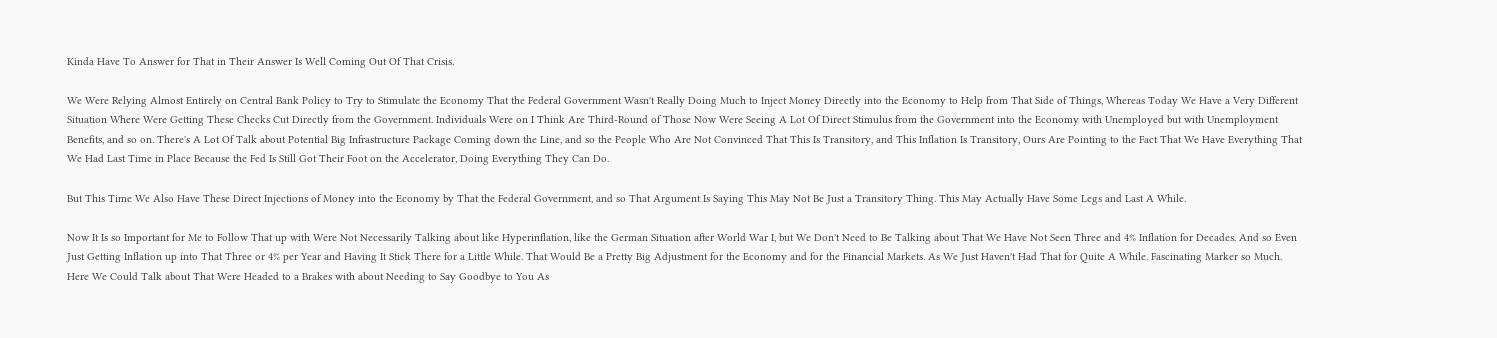Kinda Have To Answer for That in Their Answer Is Well Coming Out Of That Crisis.

We Were Relying Almost Entirely on Central Bank Policy to Try to Stimulate the Economy That the Federal Government Wasn't Really Doing Much to Inject Money Directly into the Economy to Help from That Side of Things, Whereas Today We Have a Very Different Situation Where Were Getting These Checks Cut Directly from the Government. Individuals Were on I Think Are Third-Round of Those Now Were Seeing A Lot Of Direct Stimulus from the Government into the Economy with Unemployed but with Unemployment Benefits, and so on. There's A Lot Of Talk about Potential Big Infrastructure Package Coming down the Line, and so the People Who Are Not Convinced That This Is Transitory, and This Inflation Is Transitory, Ours Are Pointing to the Fact That We Have Everything That We Had Last Time in Place Because the Fed Is Still Got Their Foot on the Accelerator, Doing Everything They Can Do.

But This Time We Also Have These Direct Injections of Money into the Economy by That the Federal Government, and so That Argument Is Saying This May Not Be Just a Transitory Thing. This May Actually Have Some Legs and Last A While.

Now It Is so Important for Me to Follow That up with Were Not Necessarily Talking about like Hyperinflation, like the German Situation after World War I, but We Don't Need to Be Talking about That We Have Not Seen Three and 4% Inflation for Decades. And so Even Just Getting Inflation up into That Three or 4% per Year and Having It Stick There for a Little While. That Would Be a Pretty Big Adjustment for the Economy and for the Financial Markets. As We Just Haven't Had That for Quite A While. Fascinating Marker so Much. Here We Could Talk about That Were Headed to a Brakes with about Needing to Say Goodbye to You As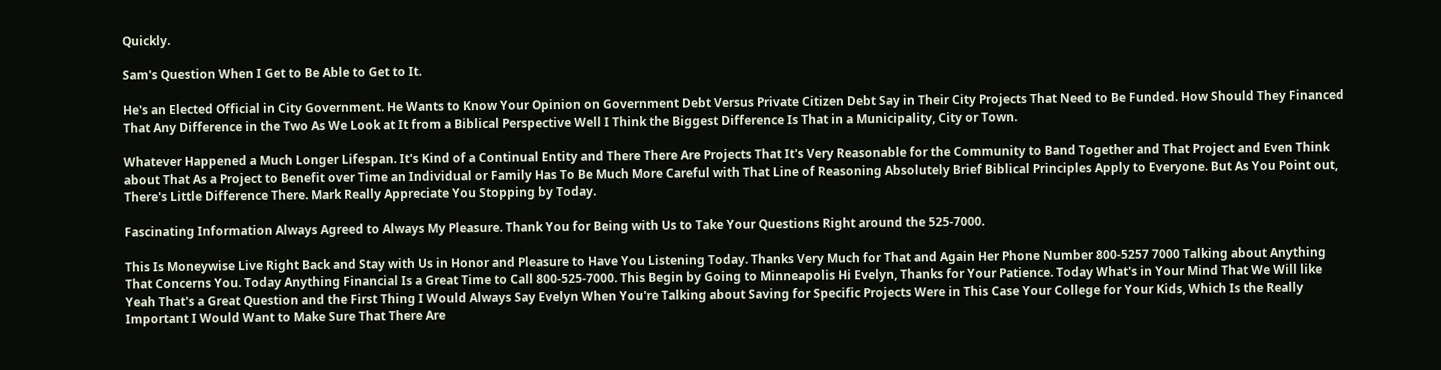Quickly.

Sam's Question When I Get to Be Able to Get to It.

He's an Elected Official in City Government. He Wants to Know Your Opinion on Government Debt Versus Private Citizen Debt Say in Their City Projects That Need to Be Funded. How Should They Financed That Any Difference in the Two As We Look at It from a Biblical Perspective Well I Think the Biggest Difference Is That in a Municipality, City or Town.

Whatever Happened a Much Longer Lifespan. It's Kind of a Continual Entity and There There Are Projects That It's Very Reasonable for the Community to Band Together and That Project and Even Think about That As a Project to Benefit over Time an Individual or Family Has To Be Much More Careful with That Line of Reasoning Absolutely Brief Biblical Principles Apply to Everyone. But As You Point out, There's Little Difference There. Mark Really Appreciate You Stopping by Today.

Fascinating Information Always Agreed to Always My Pleasure. Thank You for Being with Us to Take Your Questions Right around the 525-7000.

This Is Moneywise Live Right Back and Stay with Us in Honor and Pleasure to Have You Listening Today. Thanks Very Much for That and Again Her Phone Number 800-5257 7000 Talking about Anything That Concerns You. Today Anything Financial Is a Great Time to Call 800-525-7000. This Begin by Going to Minneapolis Hi Evelyn, Thanks for Your Patience. Today What's in Your Mind That We Will like Yeah That's a Great Question and the First Thing I Would Always Say Evelyn When You're Talking about Saving for Specific Projects Were in This Case Your College for Your Kids, Which Is the Really Important I Would Want to Make Sure That There Are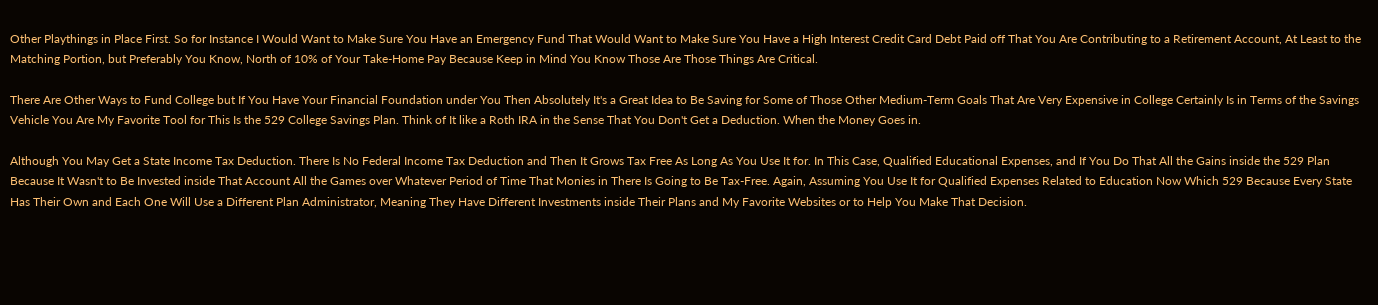Other Playthings in Place First. So for Instance I Would Want to Make Sure You Have an Emergency Fund That Would Want to Make Sure You Have a High Interest Credit Card Debt Paid off That You Are Contributing to a Retirement Account, At Least to the Matching Portion, but Preferably You Know, North of 10% of Your Take-Home Pay Because Keep in Mind You Know Those Are Those Things Are Critical.

There Are Other Ways to Fund College but If You Have Your Financial Foundation under You Then Absolutely It's a Great Idea to Be Saving for Some of Those Other Medium-Term Goals That Are Very Expensive in College Certainly Is in Terms of the Savings Vehicle You Are My Favorite Tool for This Is the 529 College Savings Plan. Think of It like a Roth IRA in the Sense That You Don't Get a Deduction. When the Money Goes in.

Although You May Get a State Income Tax Deduction. There Is No Federal Income Tax Deduction and Then It Grows Tax Free As Long As You Use It for. In This Case, Qualified Educational Expenses, and If You Do That All the Gains inside the 529 Plan Because It Wasn't to Be Invested inside That Account All the Games over Whatever Period of Time That Monies in There Is Going to Be Tax-Free. Again, Assuming You Use It for Qualified Expenses Related to Education Now Which 529 Because Every State Has Their Own and Each One Will Use a Different Plan Administrator, Meaning They Have Different Investments inside Their Plans and My Favorite Websites or to Help You Make That Decision.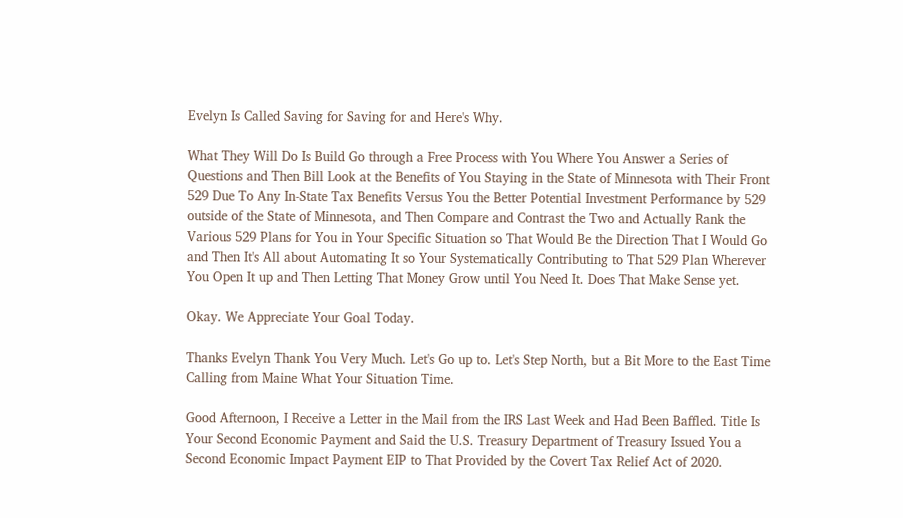Evelyn Is Called Saving for Saving for and Here's Why.

What They Will Do Is Build Go through a Free Process with You Where You Answer a Series of Questions and Then Bill Look at the Benefits of You Staying in the State of Minnesota with Their Front 529 Due To Any In-State Tax Benefits Versus You the Better Potential Investment Performance by 529 outside of the State of Minnesota, and Then Compare and Contrast the Two and Actually Rank the Various 529 Plans for You in Your Specific Situation so That Would Be the Direction That I Would Go and Then It's All about Automating It so Your Systematically Contributing to That 529 Plan Wherever You Open It up and Then Letting That Money Grow until You Need It. Does That Make Sense yet.

Okay. We Appreciate Your Goal Today.

Thanks Evelyn Thank You Very Much. Let's Go up to. Let's Step North, but a Bit More to the East Time Calling from Maine What Your Situation Time.

Good Afternoon, I Receive a Letter in the Mail from the IRS Last Week and Had Been Baffled. Title Is Your Second Economic Payment and Said the U.S. Treasury Department of Treasury Issued You a Second Economic Impact Payment EIP to That Provided by the Covert Tax Relief Act of 2020.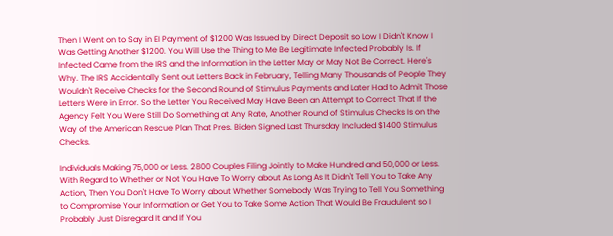Then I Went on to Say in EI Payment of $1200 Was Issued by Direct Deposit so Low I Didn't Know I Was Getting Another $1200. You Will Use the Thing to Me Be Legitimate Infected Probably Is. If Infected Came from the IRS and the Information in the Letter May or May Not Be Correct. Here's Why. The IRS Accidentally Sent out Letters Back in February, Telling Many Thousands of People They Wouldn't Receive Checks for the Second Round of Stimulus Payments and Later Had to Admit Those Letters Were in Error. So the Letter You Received May Have Been an Attempt to Correct That If the Agency Felt You Were Still Do Something at Any Rate, Another Round of Stimulus Checks Is on the Way of the American Rescue Plan That Pres. Biden Signed Last Thursday Included $1400 Stimulus Checks.

Individuals Making 75,000 or Less. 2800 Couples Filing Jointly to Make Hundred and 50,000 or Less. With Regard to Whether or Not You Have To Worry about As Long As It Didn't Tell You to Take Any Action, Then You Don't Have To Worry about Whether Somebody Was Trying to Tell You Something to Compromise Your Information or Get You to Take Some Action That Would Be Fraudulent so I Probably Just Disregard It and If You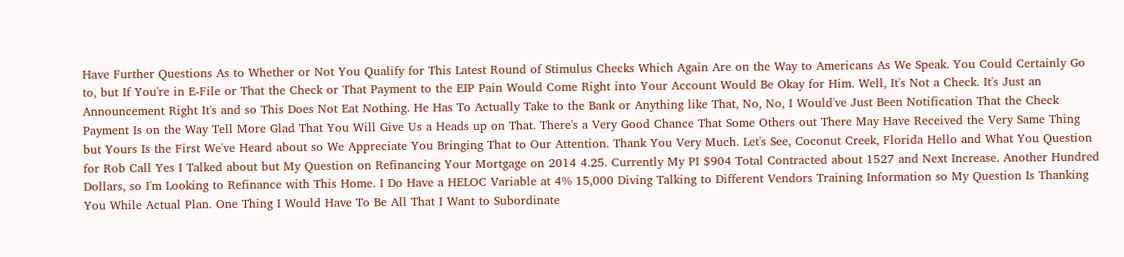Have Further Questions As to Whether or Not You Qualify for This Latest Round of Stimulus Checks Which Again Are on the Way to Americans As We Speak. You Could Certainly Go to, but If You're in E-File or That the Check or That Payment to the EIP Pain Would Come Right into Your Account Would Be Okay for Him. Well, It's Not a Check. It's Just an Announcement Right It's and so This Does Not Eat Nothing. He Has To Actually Take to the Bank or Anything like That, No, No, I Would've Just Been Notification That the Check Payment Is on the Way Tell More Glad That You Will Give Us a Heads up on That. There's a Very Good Chance That Some Others out There May Have Received the Very Same Thing but Yours Is the First We've Heard about so We Appreciate You Bringing That to Our Attention. Thank You Very Much. Let's See, Coconut Creek, Florida Hello and What You Question for Rob Call Yes I Talked about but My Question on Refinancing Your Mortgage on 2014 4.25. Currently My PI $904 Total Contracted about 1527 and Next Increase. Another Hundred Dollars, so I'm Looking to Refinance with This Home. I Do Have a HELOC Variable at 4% 15,000 Diving Talking to Different Vendors Training Information so My Question Is Thanking You While Actual Plan. One Thing I Would Have To Be All That I Want to Subordinate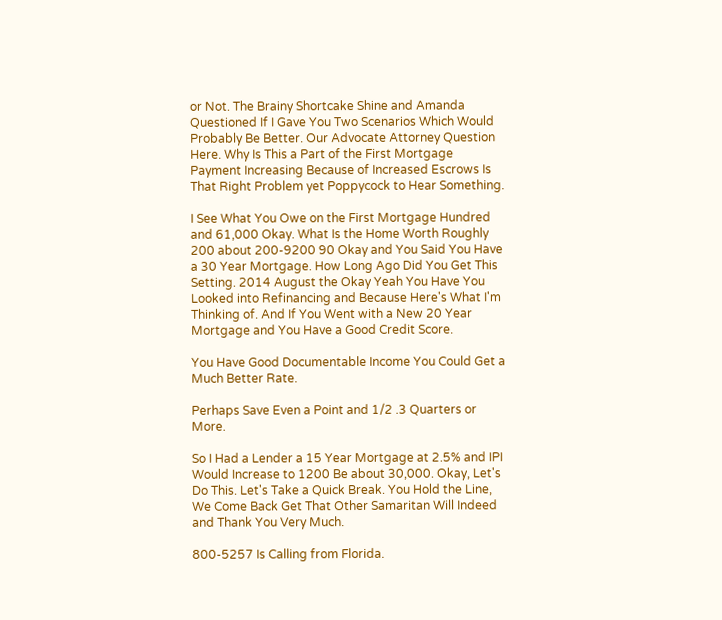or Not. The Brainy Shortcake Shine and Amanda Questioned If I Gave You Two Scenarios Which Would Probably Be Better. Our Advocate Attorney Question Here. Why Is This a Part of the First Mortgage Payment Increasing Because of Increased Escrows Is That Right Problem yet Poppycock to Hear Something.

I See What You Owe on the First Mortgage Hundred and 61,000 Okay. What Is the Home Worth Roughly 200 about 200-9200 90 Okay and You Said You Have a 30 Year Mortgage. How Long Ago Did You Get This Setting. 2014 August the Okay Yeah You Have You Looked into Refinancing and Because Here's What I'm Thinking of. And If You Went with a New 20 Year Mortgage and You Have a Good Credit Score.

You Have Good Documentable Income You Could Get a Much Better Rate.

Perhaps Save Even a Point and 1/2 .3 Quarters or More.

So I Had a Lender a 15 Year Mortgage at 2.5% and IPI Would Increase to 1200 Be about 30,000. Okay, Let's Do This. Let's Take a Quick Break. You Hold the Line, We Come Back Get That Other Samaritan Will Indeed and Thank You Very Much.

800-5257 Is Calling from Florida.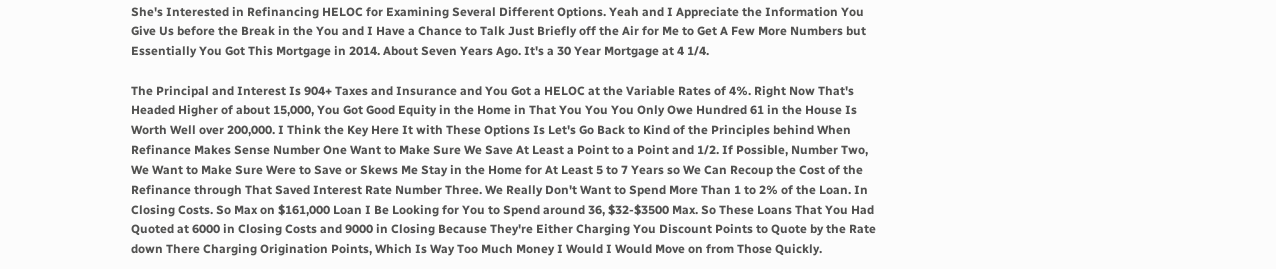She's Interested in Refinancing HELOC for Examining Several Different Options. Yeah and I Appreciate the Information You Give Us before the Break in the You and I Have a Chance to Talk Just Briefly off the Air for Me to Get A Few More Numbers but Essentially You Got This Mortgage in 2014. About Seven Years Ago. It's a 30 Year Mortgage at 4 1/4.

The Principal and Interest Is 904+ Taxes and Insurance and You Got a HELOC at the Variable Rates of 4%. Right Now That's Headed Higher of about 15,000, You Got Good Equity in the Home in That You You You Only Owe Hundred 61 in the House Is Worth Well over 200,000. I Think the Key Here It with These Options Is Let's Go Back to Kind of the Principles behind When Refinance Makes Sense Number One Want to Make Sure We Save At Least a Point to a Point and 1/2. If Possible, Number Two, We Want to Make Sure Were to Save or Skews Me Stay in the Home for At Least 5 to 7 Years so We Can Recoup the Cost of the Refinance through That Saved Interest Rate Number Three. We Really Don't Want to Spend More Than 1 to 2% of the Loan. In Closing Costs. So Max on $161,000 Loan I Be Looking for You to Spend around 36, $32-$3500 Max. So These Loans That You Had Quoted at 6000 in Closing Costs and 9000 in Closing Because They're Either Charging You Discount Points to Quote by the Rate down There Charging Origination Points, Which Is Way Too Much Money I Would I Would Move on from Those Quickly.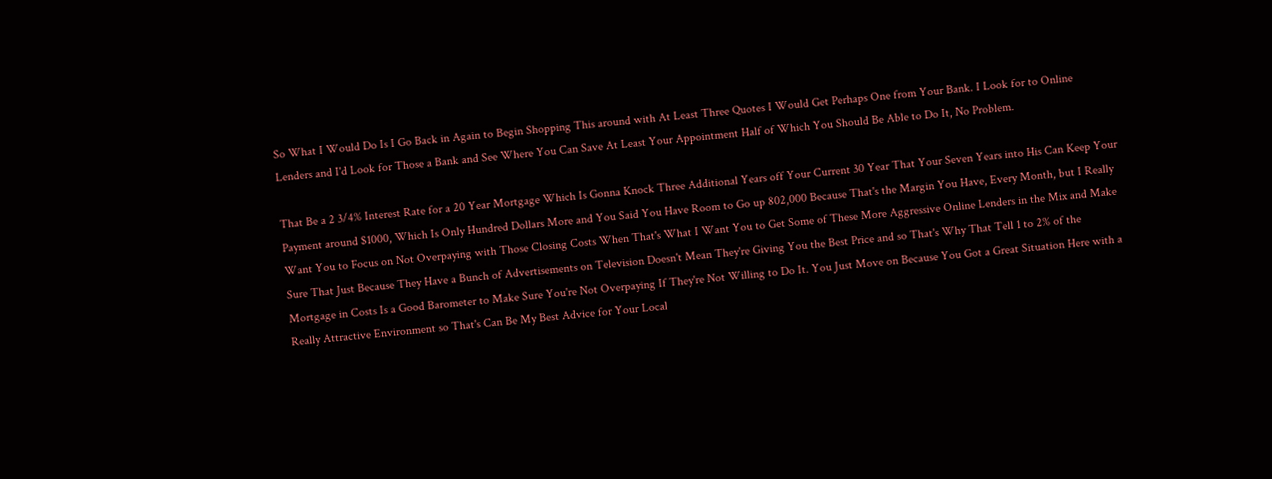So What I Would Do Is I Go Back in Again to Begin Shopping This around with At Least Three Quotes I Would Get Perhaps One from Your Bank. I Look for to Online Lenders and I'd Look for Those a Bank and See Where You Can Save At Least Your Appointment Half of Which You Should Be Able to Do It, No Problem.

That Be a 2 3/4% Interest Rate for a 20 Year Mortgage Which Is Gonna Knock Three Additional Years off Your Current 30 Year That Your Seven Years into His Can Keep Your Payment around $1000, Which Is Only Hundred Dollars More and You Said You Have Room to Go up 802,000 Because That's the Margin You Have, Every Month, but I Really Want You to Focus on Not Overpaying with Those Closing Costs When That's What I Want You to Get Some of These More Aggressive Online Lenders in the Mix and Make Sure That Just Because They Have a Bunch of Advertisements on Television Doesn't Mean They're Giving You the Best Price and so That's Why That Tell 1 to 2% of the Mortgage in Costs Is a Good Barometer to Make Sure You're Not Overpaying If They're Not Willing to Do It. You Just Move on Because You Got a Great Situation Here with a Really Attractive Environment so That's Can Be My Best Advice for Your Local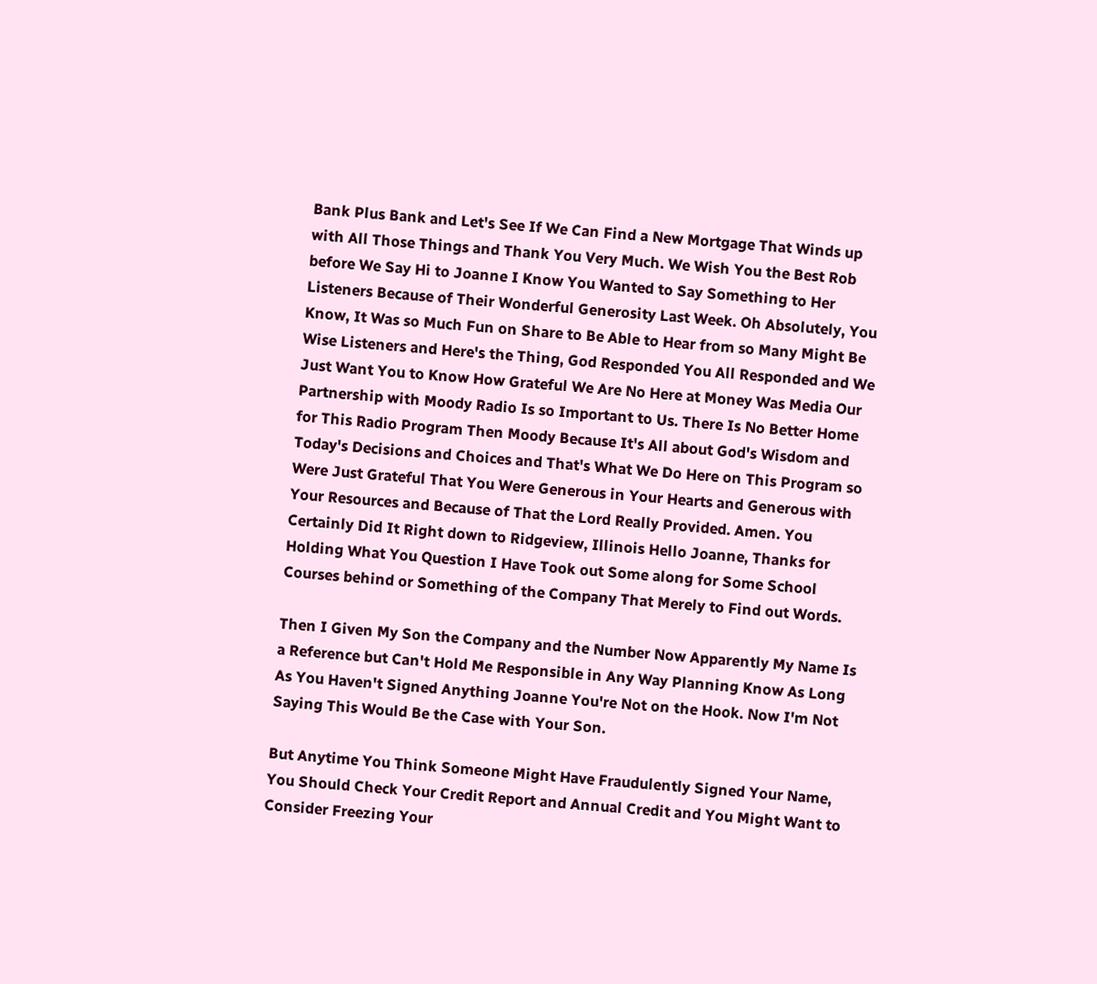Bank Plus Bank and Let's See If We Can Find a New Mortgage That Winds up with All Those Things and Thank You Very Much. We Wish You the Best Rob before We Say Hi to Joanne I Know You Wanted to Say Something to Her Listeners Because of Their Wonderful Generosity Last Week. Oh Absolutely, You Know, It Was so Much Fun on Share to Be Able to Hear from so Many Might Be Wise Listeners and Here's the Thing, God Responded You All Responded and We Just Want You to Know How Grateful We Are No Here at Money Was Media Our Partnership with Moody Radio Is so Important to Us. There Is No Better Home for This Radio Program Then Moody Because It's All about God's Wisdom and Today's Decisions and Choices and That's What We Do Here on This Program so Were Just Grateful That You Were Generous in Your Hearts and Generous with Your Resources and Because of That the Lord Really Provided. Amen. You Certainly Did It Right down to Ridgeview, Illinois Hello Joanne, Thanks for Holding What You Question I Have Took out Some along for Some School Courses behind or Something of the Company That Merely to Find out Words.

Then I Given My Son the Company and the Number Now Apparently My Name Is a Reference but Can't Hold Me Responsible in Any Way Planning Know As Long As You Haven't Signed Anything Joanne You're Not on the Hook. Now I'm Not Saying This Would Be the Case with Your Son.

But Anytime You Think Someone Might Have Fraudulently Signed Your Name, You Should Check Your Credit Report and Annual Credit and You Might Want to Consider Freezing Your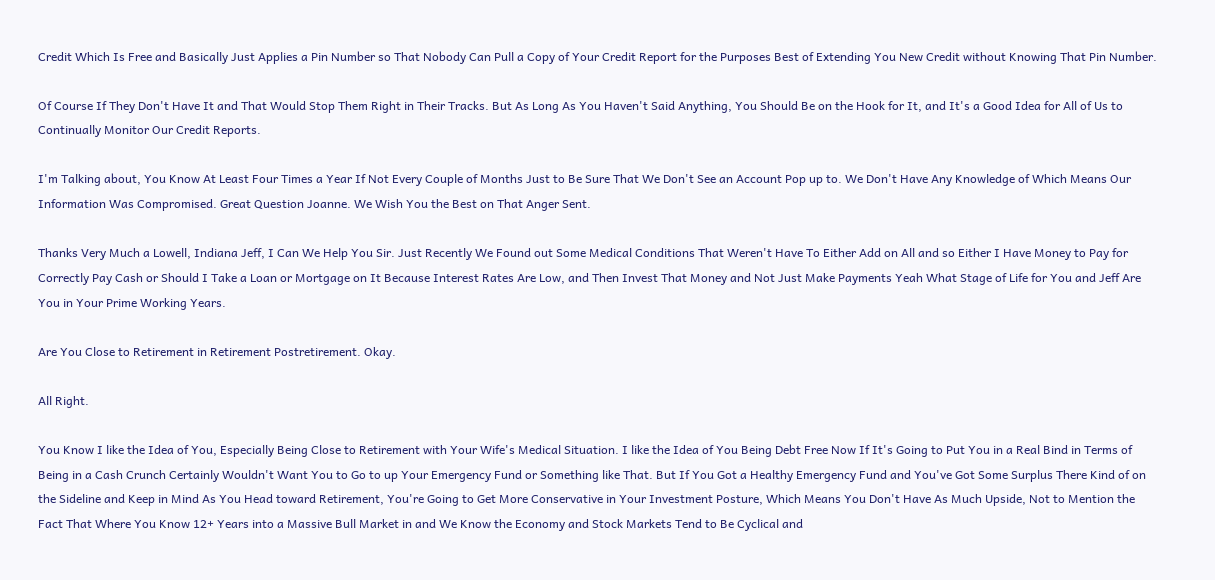Credit Which Is Free and Basically Just Applies a Pin Number so That Nobody Can Pull a Copy of Your Credit Report for the Purposes Best of Extending You New Credit without Knowing That Pin Number.

Of Course If They Don't Have It and That Would Stop Them Right in Their Tracks. But As Long As You Haven't Said Anything, You Should Be on the Hook for It, and It's a Good Idea for All of Us to Continually Monitor Our Credit Reports.

I'm Talking about, You Know At Least Four Times a Year If Not Every Couple of Months Just to Be Sure That We Don't See an Account Pop up to. We Don't Have Any Knowledge of Which Means Our Information Was Compromised. Great Question Joanne. We Wish You the Best on That Anger Sent.

Thanks Very Much a Lowell, Indiana Jeff, I Can We Help You Sir. Just Recently We Found out Some Medical Conditions That Weren't Have To Either Add on All and so Either I Have Money to Pay for Correctly Pay Cash or Should I Take a Loan or Mortgage on It Because Interest Rates Are Low, and Then Invest That Money and Not Just Make Payments Yeah What Stage of Life for You and Jeff Are You in Your Prime Working Years.

Are You Close to Retirement in Retirement Postretirement. Okay.

All Right.

You Know I like the Idea of You, Especially Being Close to Retirement with Your Wife's Medical Situation. I like the Idea of You Being Debt Free Now If It's Going to Put You in a Real Bind in Terms of Being in a Cash Crunch Certainly Wouldn't Want You to Go to up Your Emergency Fund or Something like That. But If You Got a Healthy Emergency Fund and You've Got Some Surplus There Kind of on the Sideline and Keep in Mind As You Head toward Retirement, You're Going to Get More Conservative in Your Investment Posture, Which Means You Don't Have As Much Upside, Not to Mention the Fact That Where You Know 12+ Years into a Massive Bull Market in and We Know the Economy and Stock Markets Tend to Be Cyclical and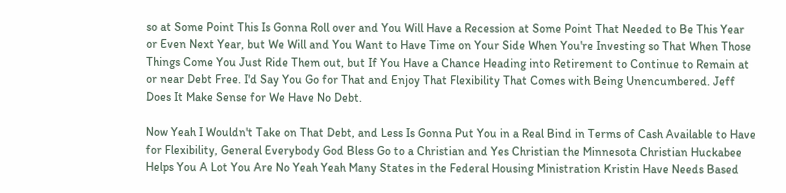so at Some Point This Is Gonna Roll over and You Will Have a Recession at Some Point That Needed to Be This Year or Even Next Year, but We Will and You Want to Have Time on Your Side When You're Investing so That When Those Things Come You Just Ride Them out, but If You Have a Chance Heading into Retirement to Continue to Remain at or near Debt Free. I'd Say You Go for That and Enjoy That Flexibility That Comes with Being Unencumbered. Jeff Does It Make Sense for We Have No Debt.

Now Yeah I Wouldn't Take on That Debt, and Less Is Gonna Put You in a Real Bind in Terms of Cash Available to Have for Flexibility, General Everybody God Bless Go to a Christian and Yes Christian the Minnesota Christian Huckabee Helps You A Lot You Are No Yeah Yeah Many States in the Federal Housing Ministration Kristin Have Needs Based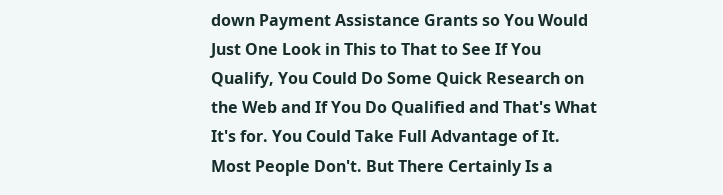down Payment Assistance Grants so You Would Just One Look in This to That to See If You Qualify, You Could Do Some Quick Research on the Web and If You Do Qualified and That's What It's for. You Could Take Full Advantage of It. Most People Don't. But There Certainly Is a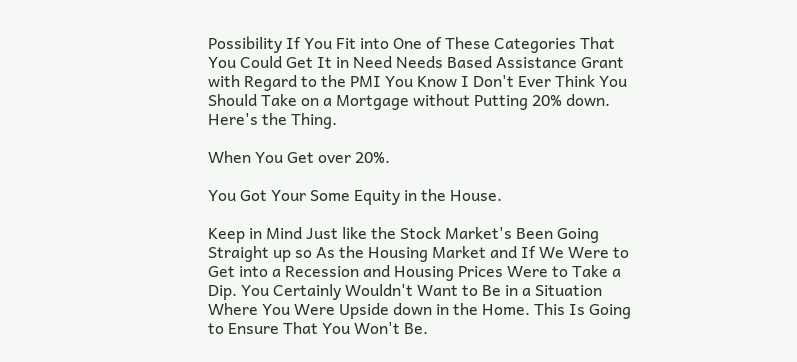Possibility If You Fit into One of These Categories That You Could Get It in Need Needs Based Assistance Grant with Regard to the PMI You Know I Don't Ever Think You Should Take on a Mortgage without Putting 20% down. Here's the Thing.

When You Get over 20%.

You Got Your Some Equity in the House.

Keep in Mind Just like the Stock Market's Been Going Straight up so As the Housing Market and If We Were to Get into a Recession and Housing Prices Were to Take a Dip. You Certainly Wouldn't Want to Be in a Situation Where You Were Upside down in the Home. This Is Going to Ensure That You Won't Be.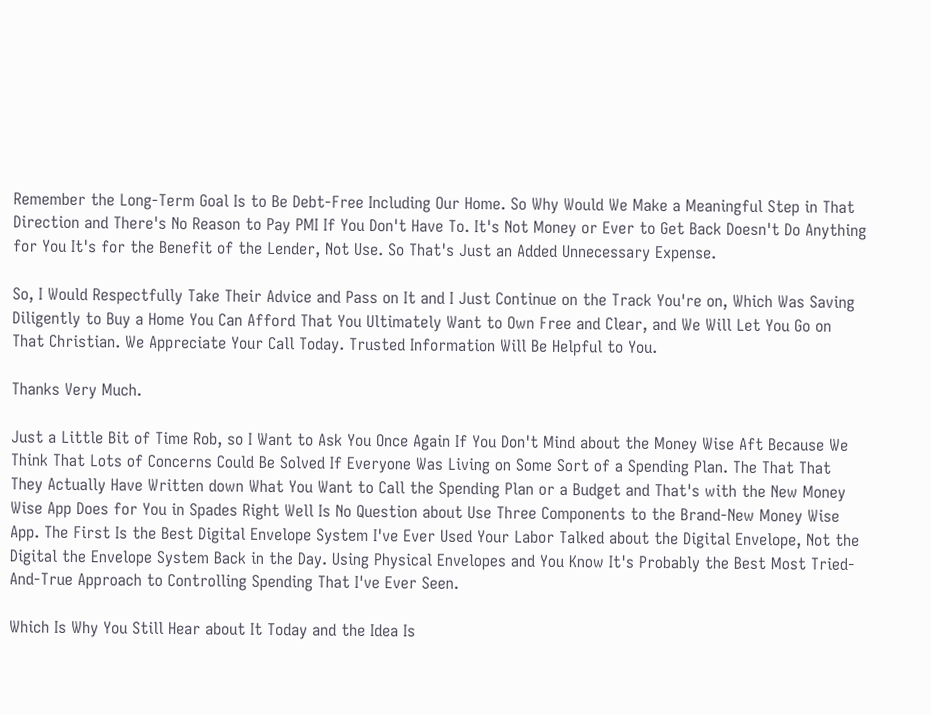Remember the Long-Term Goal Is to Be Debt-Free Including Our Home. So Why Would We Make a Meaningful Step in That Direction and There's No Reason to Pay PMI If You Don't Have To. It's Not Money or Ever to Get Back Doesn't Do Anything for You It's for the Benefit of the Lender, Not Use. So That's Just an Added Unnecessary Expense.

So, I Would Respectfully Take Their Advice and Pass on It and I Just Continue on the Track You're on, Which Was Saving Diligently to Buy a Home You Can Afford That You Ultimately Want to Own Free and Clear, and We Will Let You Go on That Christian. We Appreciate Your Call Today. Trusted Information Will Be Helpful to You.

Thanks Very Much.

Just a Little Bit of Time Rob, so I Want to Ask You Once Again If You Don't Mind about the Money Wise Aft Because We Think That Lots of Concerns Could Be Solved If Everyone Was Living on Some Sort of a Spending Plan. The That That They Actually Have Written down What You Want to Call the Spending Plan or a Budget and That's with the New Money Wise App Does for You in Spades Right Well Is No Question about Use Three Components to the Brand-New Money Wise App. The First Is the Best Digital Envelope System I've Ever Used Your Labor Talked about the Digital Envelope, Not the Digital the Envelope System Back in the Day. Using Physical Envelopes and You Know It's Probably the Best Most Tried-And-True Approach to Controlling Spending That I've Ever Seen.

Which Is Why You Still Hear about It Today and the Idea Is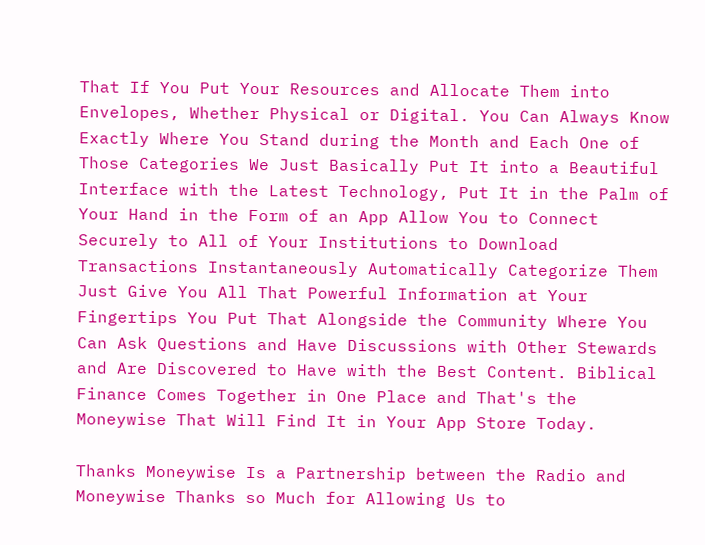That If You Put Your Resources and Allocate Them into Envelopes, Whether Physical or Digital. You Can Always Know Exactly Where You Stand during the Month and Each One of Those Categories We Just Basically Put It into a Beautiful Interface with the Latest Technology, Put It in the Palm of Your Hand in the Form of an App Allow You to Connect Securely to All of Your Institutions to Download Transactions Instantaneously Automatically Categorize Them Just Give You All That Powerful Information at Your Fingertips You Put That Alongside the Community Where You Can Ask Questions and Have Discussions with Other Stewards and Are Discovered to Have with the Best Content. Biblical Finance Comes Together in One Place and That's the Moneywise That Will Find It in Your App Store Today.

Thanks Moneywise Is a Partnership between the Radio and Moneywise Thanks so Much for Allowing Us to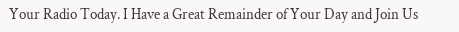Your Radio Today. I Have a Great Remainder of Your Day and Join Us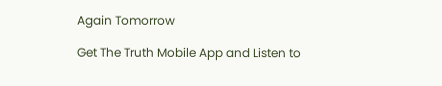Again Tomorrow

Get The Truth Mobile App and Listen to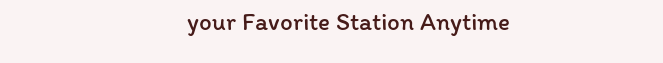your Favorite Station Anytime